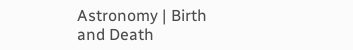Astronomy | Birth and Death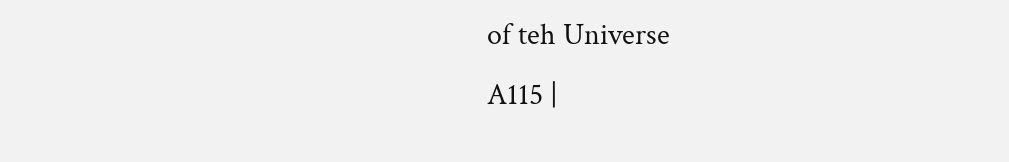of teh Universe
A115 |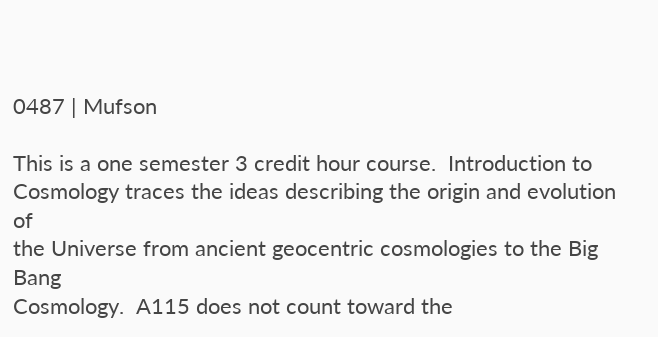0487 | Mufson

This is a one semester 3 credit hour course.  Introduction to
Cosmology traces the ideas describing the origin and evolution of
the Universe from ancient geocentric cosmologies to the Big Bang
Cosmology.  A115 does not count toward the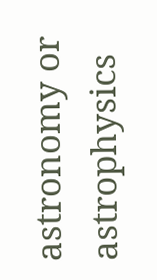astronomy or astrophysics